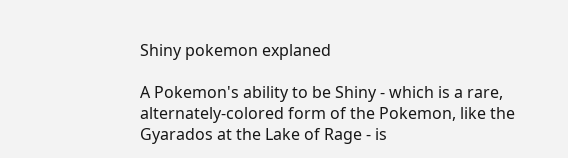Shiny pokemon explaned

A Pokemon's ability to be Shiny - which is a rare, alternately-colored form of the Pokemon, like the Gyarados at the Lake of Rage - is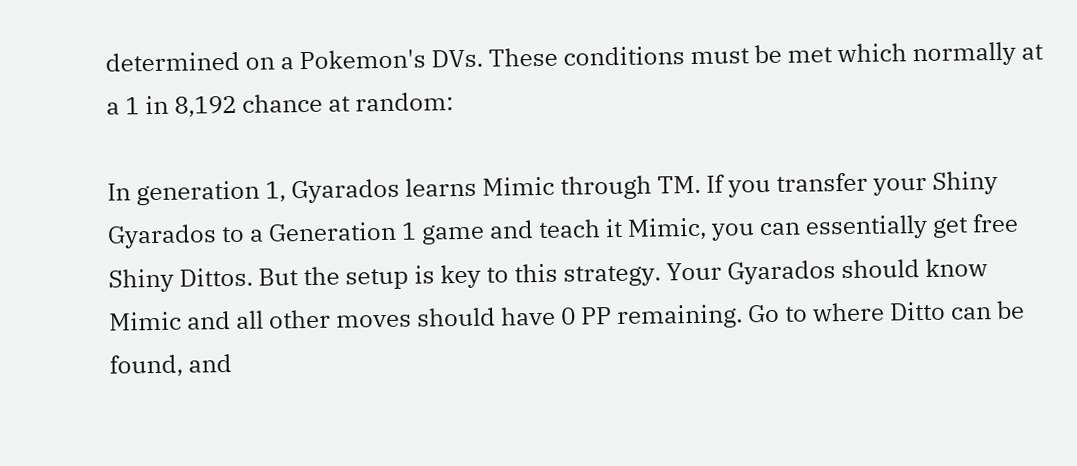determined on a Pokemon's DVs. These conditions must be met which normally at a 1 in 8,192 chance at random:

In generation 1, Gyarados learns Mimic through TM. If you transfer your Shiny Gyarados to a Generation 1 game and teach it Mimic, you can essentially get free Shiny Dittos. But the setup is key to this strategy. Your Gyarados should know Mimic and all other moves should have 0 PP remaining. Go to where Ditto can be found, and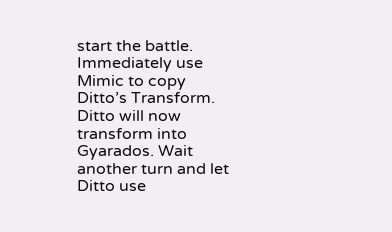start the battle. Immediately use Mimic to copy Ditto’s Transform. Ditto will now transform into Gyarados. Wait another turn and let Ditto use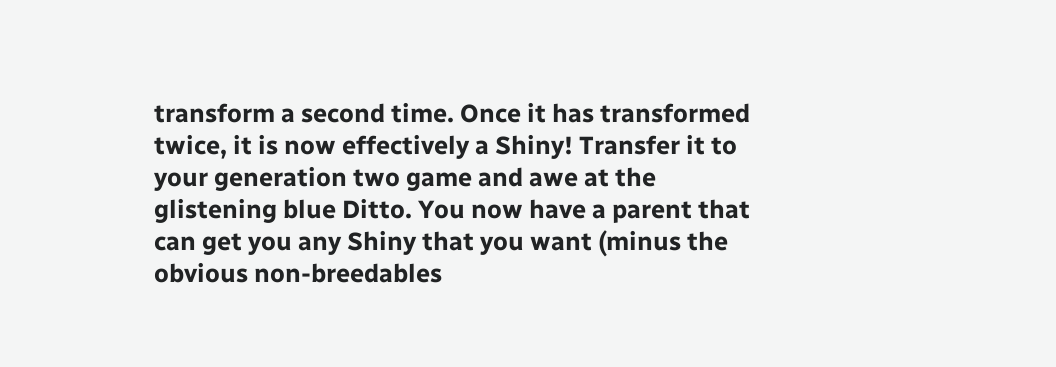transform a second time. Once it has transformed twice, it is now effectively a Shiny! Transfer it to your generation two game and awe at the glistening blue Ditto. You now have a parent that can get you any Shiny that you want (minus the obvious non-breedables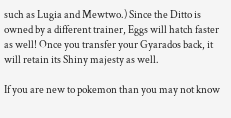such as Lugia and Mewtwo.) Since the Ditto is owned by a different trainer, Eggs will hatch faster as well! Once you transfer your Gyarados back, it will retain its Shiny majesty as well.

If you are new to pokemon than you may not know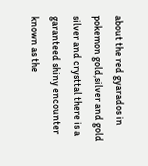about the red gyarados in pokemon gold,silver and gold silver and crysttal there is a garanteed shiny encounter known as the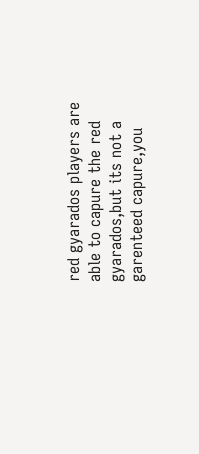red gyarados players are able to capure the red gyarados,but its not a garenteed capure,you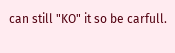can still "KO" it so be carfull.